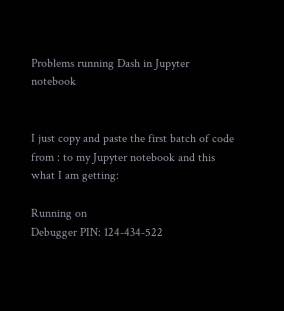Problems running Dash in Jupyter notebook


I just copy and paste the first batch of code from : to my Jupyter notebook and this what I am getting:

Running on
Debugger PIN: 124-434-522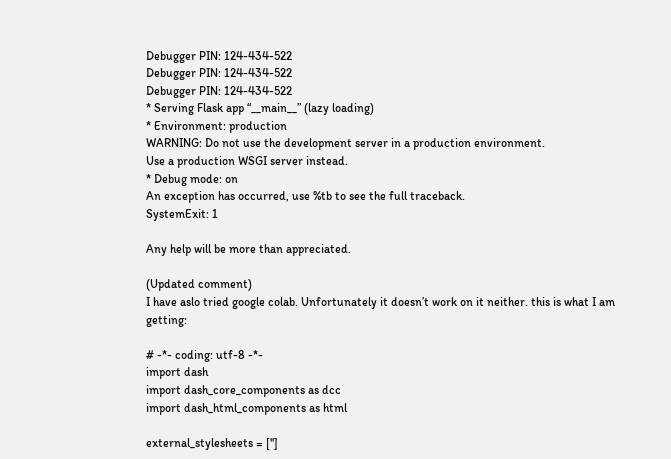Debugger PIN: 124-434-522
Debugger PIN: 124-434-522
Debugger PIN: 124-434-522
* Serving Flask app “__main__” (lazy loading)
* Environment: production
WARNING: Do not use the development server in a production environment.
Use a production WSGI server instead.
* Debug mode: on
An exception has occurred, use %tb to see the full traceback.
SystemExit: 1

Any help will be more than appreciated.

(Updated comment)
I have aslo tried google colab. Unfortunately it doesn’t work on it neither. this is what I am getting:

# -*- coding: utf-8 -*-
import dash
import dash_core_components as dcc
import dash_html_components as html

external_stylesheets = ['']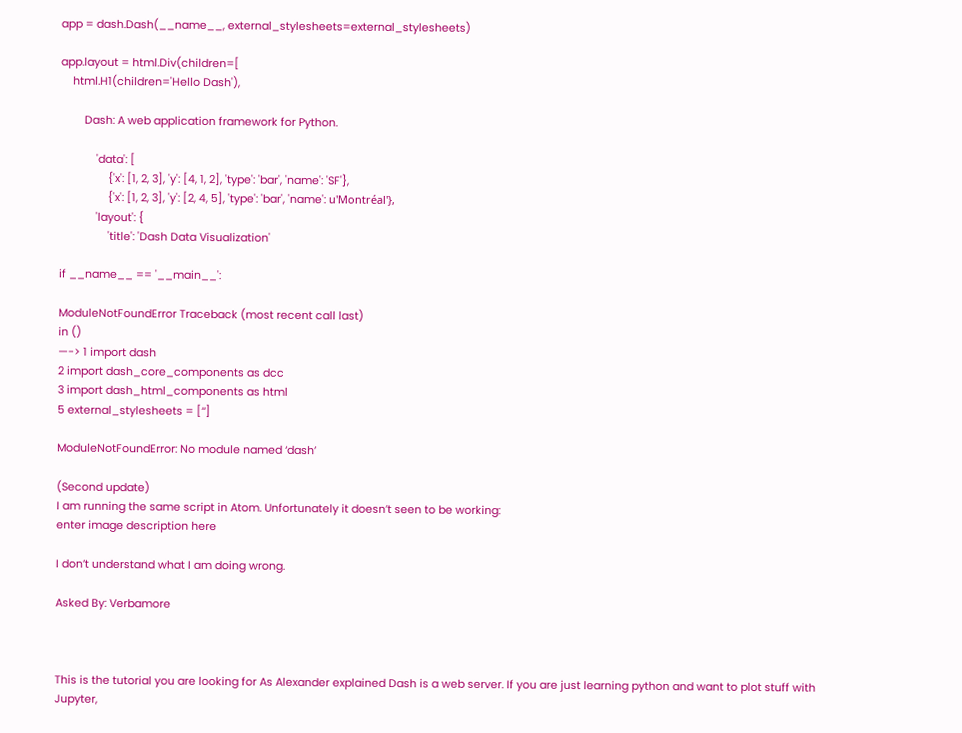app = dash.Dash(__name__, external_stylesheets=external_stylesheets)

app.layout = html.Div(children=[
    html.H1(children='Hello Dash'),

        Dash: A web application framework for Python.

            'data': [
                {'x': [1, 2, 3], 'y': [4, 1, 2], 'type': 'bar', 'name': 'SF'},
                {'x': [1, 2, 3], 'y': [2, 4, 5], 'type': 'bar', 'name': u'Montréal'},
            'layout': {
                'title': 'Dash Data Visualization'

if __name__ == '__main__':

ModuleNotFoundError Traceback (most recent call last)
in ()
—-> 1 import dash
2 import dash_core_components as dcc
3 import dash_html_components as html
5 external_stylesheets = [‘‘]

ModuleNotFoundError: No module named ‘dash’

(Second update)
I am running the same script in Atom. Unfortunately it doesn’t seen to be working:
enter image description here

I don’t understand what I am doing wrong.

Asked By: Verbamore



This is the tutorial you are looking for As Alexander explained Dash is a web server. If you are just learning python and want to plot stuff with Jupyter,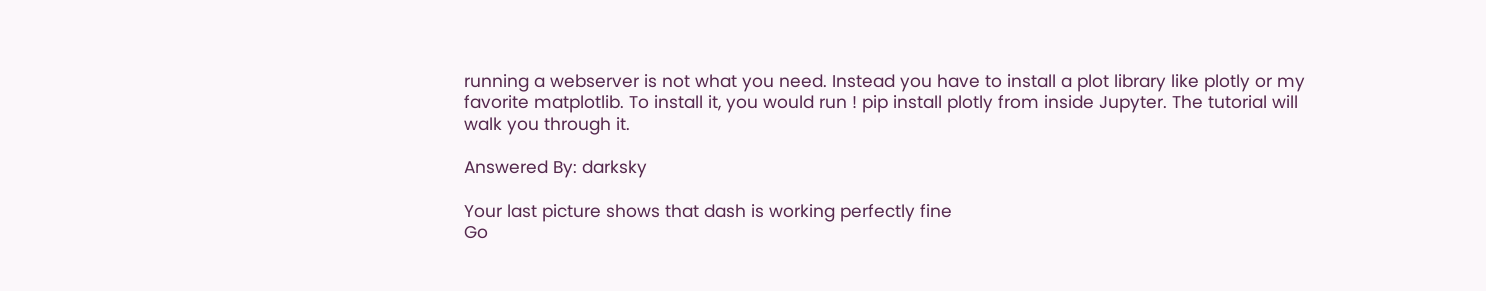running a webserver is not what you need. Instead you have to install a plot library like plotly or my favorite matplotlib. To install it, you would run ! pip install plotly from inside Jupyter. The tutorial will walk you through it.

Answered By: darksky

Your last picture shows that dash is working perfectly fine
Go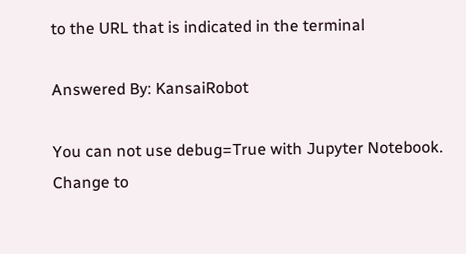to the URL that is indicated in the terminal

Answered By: KansaiRobot

You can not use debug=True with Jupyter Notebook. Change to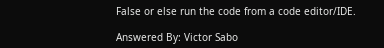False or else run the code from a code editor/IDE.

Answered By: Victor Sabo